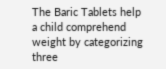The Baric Tablets help a child comprehend weight by categorizing three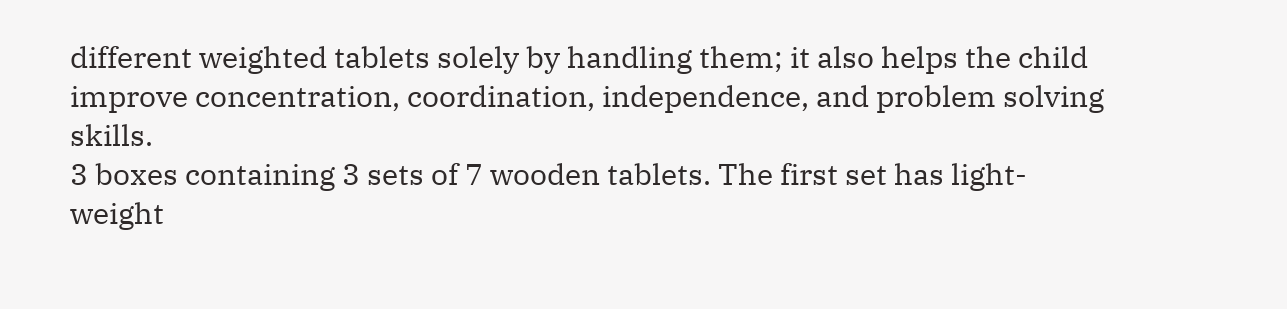different weighted tablets solely by handling them; it also helps the child improve concentration, coordination, independence, and problem solving skills.
3 boxes containing 3 sets of 7 wooden tablets. The first set has light-weight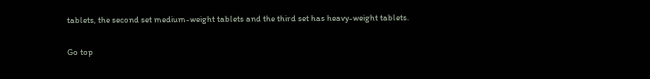tablets, the second set medium-weight tablets and the third set has heavy-weight tablets.

Go top